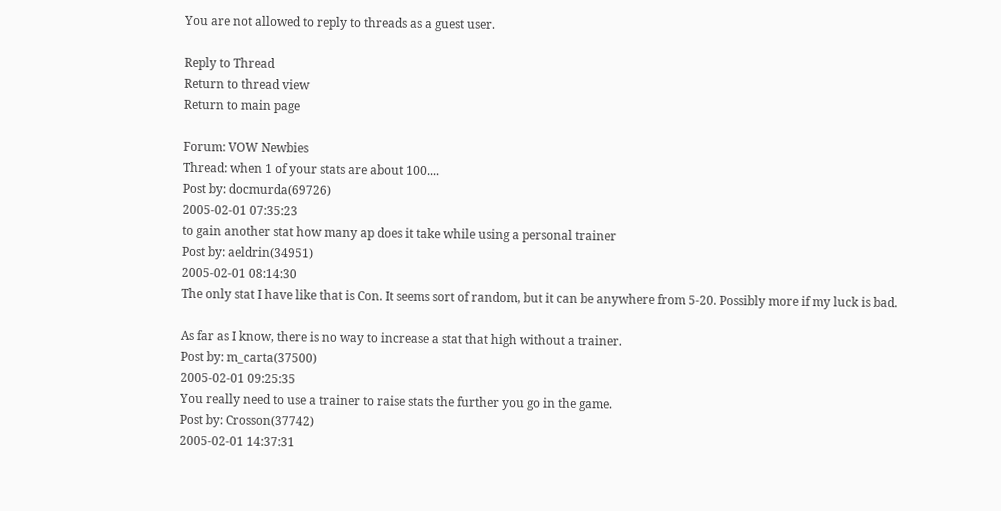You are not allowed to reply to threads as a guest user.

Reply to Thread
Return to thread view
Return to main page

Forum: VOW Newbies
Thread: when 1 of your stats are about 100....
Post by: docmurda(69726)
2005-02-01 07:35:23
to gain another stat how many ap does it take while using a personal trainer
Post by: aeldrin(34951)
2005-02-01 08:14:30
The only stat I have like that is Con. It seems sort of random, but it can be anywhere from 5-20. Possibly more if my luck is bad.

As far as I know, there is no way to increase a stat that high without a trainer.
Post by: m_carta(37500)
2005-02-01 09:25:35
You really need to use a trainer to raise stats the further you go in the game.
Post by: Crosson(37742)
2005-02-01 14:37:31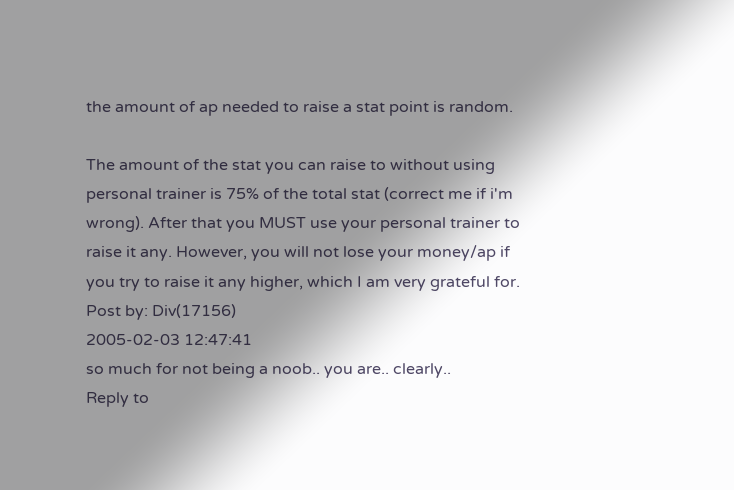the amount of ap needed to raise a stat point is random.

The amount of the stat you can raise to without using personal trainer is 75% of the total stat (correct me if i'm wrong). After that you MUST use your personal trainer to raise it any. However, you will not lose your money/ap if you try to raise it any higher, which I am very grateful for.
Post by: Div(17156)
2005-02-03 12:47:41
so much for not being a noob.. you are.. clearly..
Reply to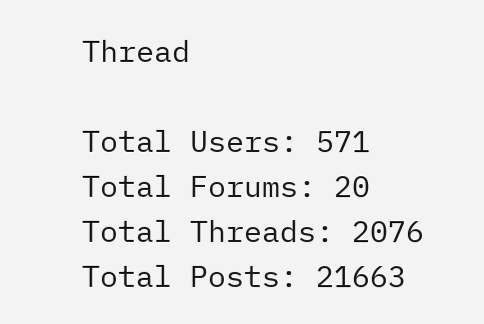Thread

Total Users: 571
Total Forums: 20
Total Threads: 2076
Total Posts: 21663